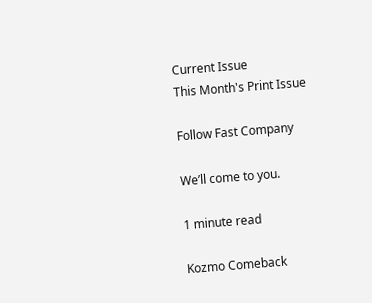Current Issue
This Month's Print Issue

Follow Fast Company

We’ll come to you.

1 minute read

Kozmo Comeback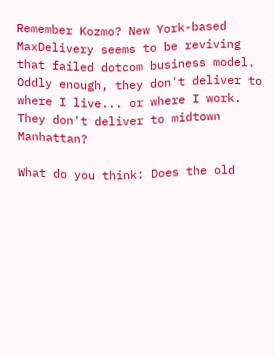Remember Kozmo? New York-based MaxDelivery seems to be reviving that failed dotcom business model. Oddly enough, they don't deliver to where I live... or where I work. They don't deliver to midtown Manhattan?

What do you think: Does the old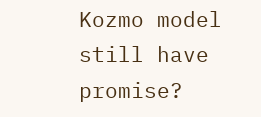Kozmo model still have promise?